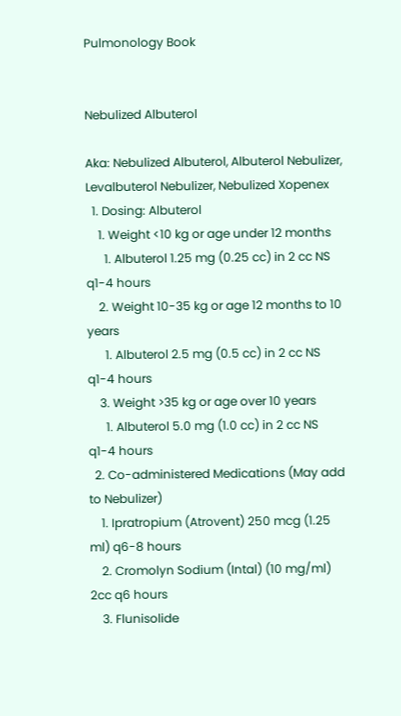Pulmonology Book


Nebulized Albuterol

Aka: Nebulized Albuterol, Albuterol Nebulizer, Levalbuterol Nebulizer, Nebulized Xopenex
  1. Dosing: Albuterol
    1. Weight <10 kg or age under 12 months
      1. Albuterol 1.25 mg (0.25 cc) in 2 cc NS q1-4 hours
    2. Weight 10-35 kg or age 12 months to 10 years
      1. Albuterol 2.5 mg (0.5 cc) in 2 cc NS q1-4 hours
    3. Weight >35 kg or age over 10 years
      1. Albuterol 5.0 mg (1.0 cc) in 2 cc NS q1-4 hours
  2. Co-administered Medications (May add to Nebulizer)
    1. Ipratropium (Atrovent) 250 mcg (1.25 ml) q6-8 hours
    2. Cromolyn Sodium (Intal) (10 mg/ml) 2cc q6 hours
    3. Flunisolide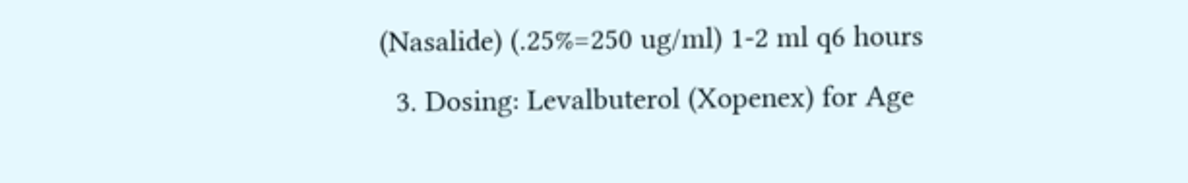(Nasalide) (.25%=250 ug/ml) 1-2 ml q6 hours
  3. Dosing: Levalbuterol (Xopenex) for Age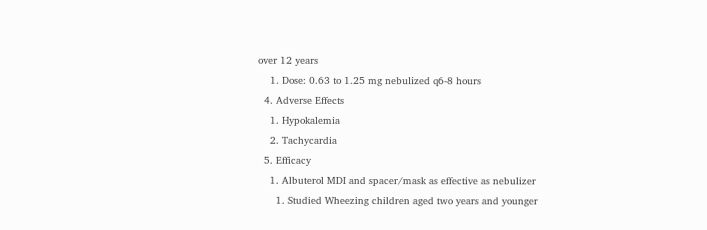over 12 years
    1. Dose: 0.63 to 1.25 mg nebulized q6-8 hours
  4. Adverse Effects
    1. Hypokalemia
    2. Tachycardia
  5. Efficacy
    1. Albuterol MDI and spacer/mask as effective as nebulizer
      1. Studied Wheezing children aged two years and younger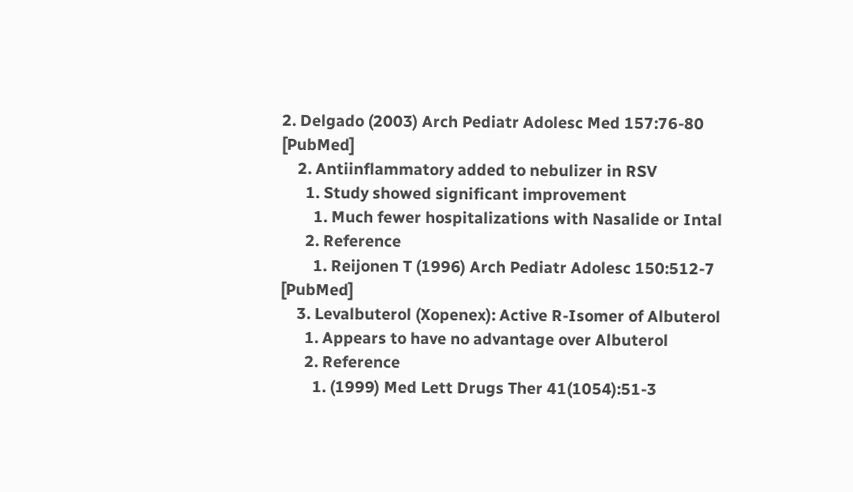2. Delgado (2003) Arch Pediatr Adolesc Med 157:76-80 [PubMed]
    2. Antiinflammatory added to nebulizer in RSV
      1. Study showed significant improvement
        1. Much fewer hospitalizations with Nasalide or Intal
      2. Reference
        1. Reijonen T (1996) Arch Pediatr Adolesc 150:512-7 [PubMed]
    3. Levalbuterol (Xopenex): Active R-Isomer of Albuterol
      1. Appears to have no advantage over Albuterol
      2. Reference
        1. (1999) Med Lett Drugs Ther 41(1054):51-3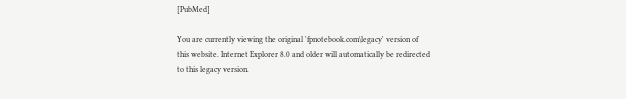[PubMed]

You are currently viewing the original 'fpnotebook.com\legacy' version of this website. Internet Explorer 8.0 and older will automatically be redirected to this legacy version.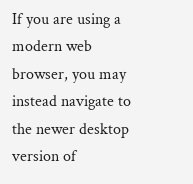If you are using a modern web browser, you may instead navigate to the newer desktop version of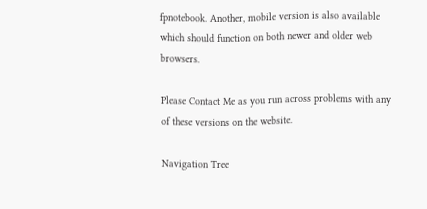fpnotebook. Another, mobile version is also available which should function on both newer and older web browsers.

Please Contact Me as you run across problems with any of these versions on the website.

Navigation Tree